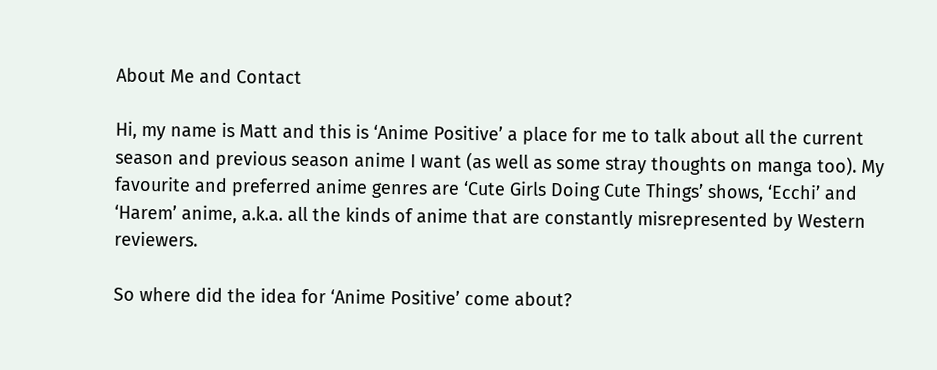About Me and Contact

Hi, my name is Matt and this is ‘Anime Positive’ a place for me to talk about all the current season and previous season anime I want (as well as some stray thoughts on manga too). My favourite and preferred anime genres are ‘Cute Girls Doing Cute Things’ shows, ‘Ecchi’ and ‘Harem’ anime, a.k.a. all the kinds of anime that are constantly misrepresented by Western reviewers.

So where did the idea for ‘Anime Positive’ come about?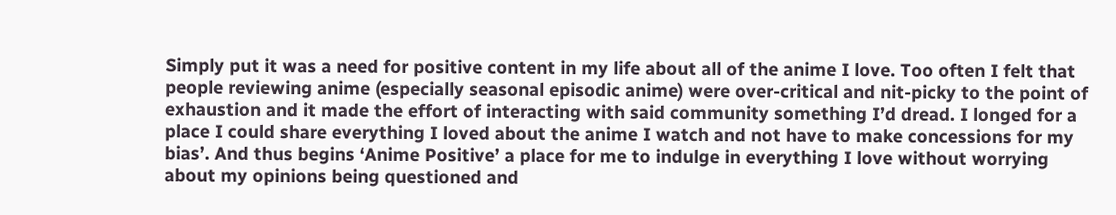Simply put it was a need for positive content in my life about all of the anime I love. Too often I felt that people reviewing anime (especially seasonal episodic anime) were over-critical and nit-picky to the point of exhaustion and it made the effort of interacting with said community something I’d dread. I longed for a place I could share everything I loved about the anime I watch and not have to make concessions for my bias’. And thus begins ‘Anime Positive’ a place for me to indulge in everything I love without worrying about my opinions being questioned and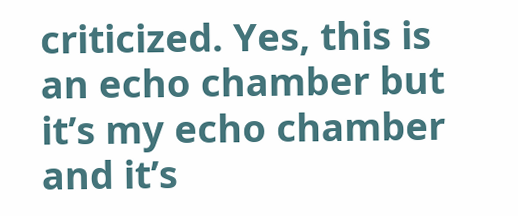criticized. Yes, this is an echo chamber but it’s my echo chamber and it’s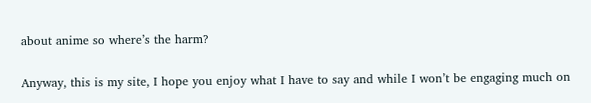about anime so where’s the harm?

Anyway, this is my site, I hope you enjoy what I have to say and while I won’t be engaging much on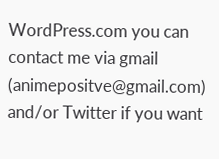WordPress.com you can contact me via gmail (animepositve@gmail.com) and/or Twitter if you want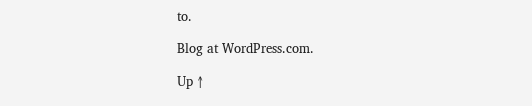to.

Blog at WordPress.com.

Up ↑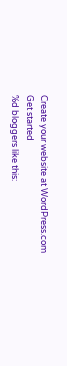Create your website at WordPress.com
Get started
%d bloggers like this: